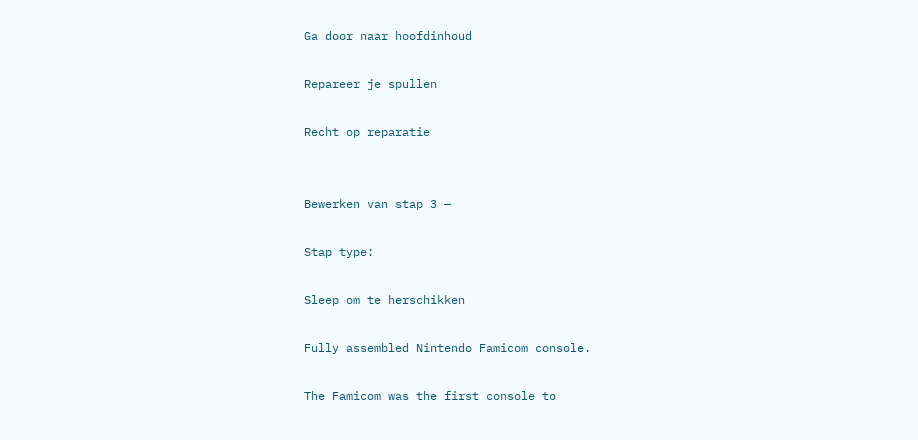Ga door naar hoofdinhoud

Repareer je spullen

Recht op reparatie


Bewerken van stap 3 —

Stap type:

Sleep om te herschikken

Fully assembled Nintendo Famicom console.

The Famicom was the first console to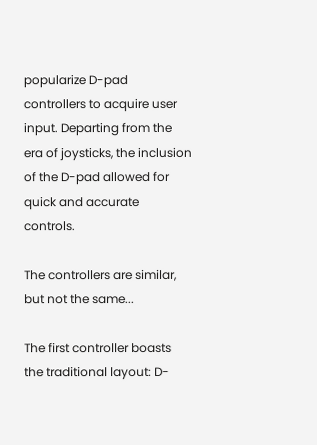popularize D-pad controllers to acquire user input. Departing from the era of joysticks, the inclusion of the D-pad allowed for quick and accurate controls.

The controllers are similar, but not the same...

The first controller boasts the traditional layout: D-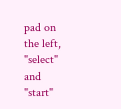pad on the left, "select" and "start"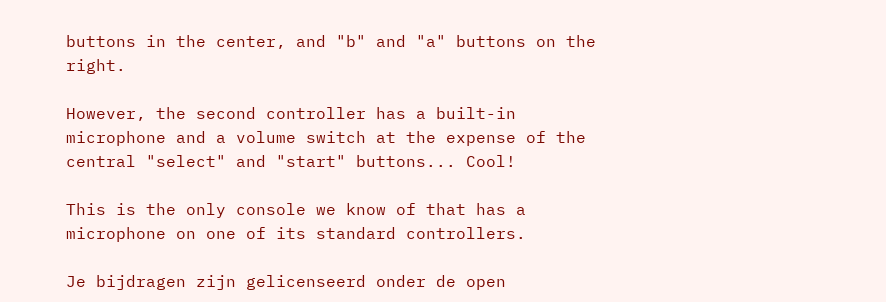buttons in the center, and "b" and "a" buttons on the right.

However, the second controller has a built-in microphone and a volume switch at the expense of the central "select" and "start" buttons... Cool!

This is the only console we know of that has a microphone on one of its standard controllers.

Je bijdragen zijn gelicenseerd onder de open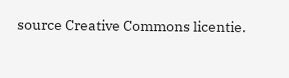source Creative Commons licentie.